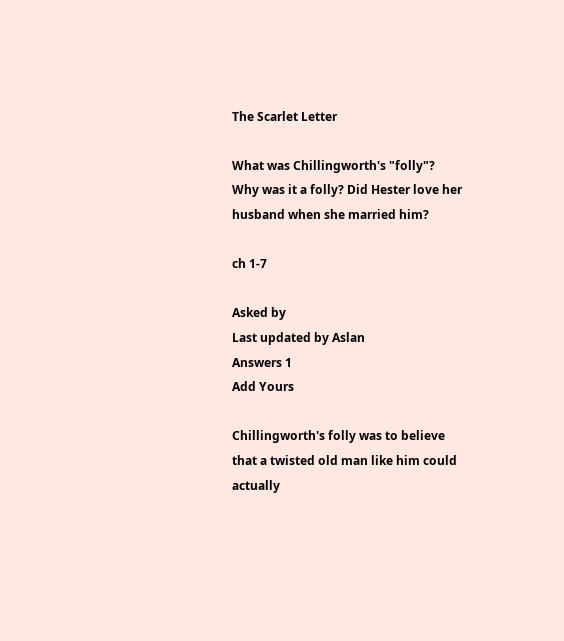The Scarlet Letter

What was Chillingworth's "folly"? Why was it a folly? Did Hester love her husband when she married him?

ch 1-7

Asked by
Last updated by Aslan
Answers 1
Add Yours

Chillingworth's folly was to believe that a twisted old man like him could actually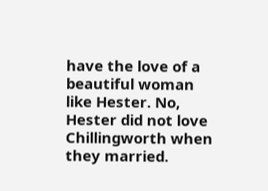have the love of a beautiful woman like Hester. No, Hester did not love Chillingworth when they married.